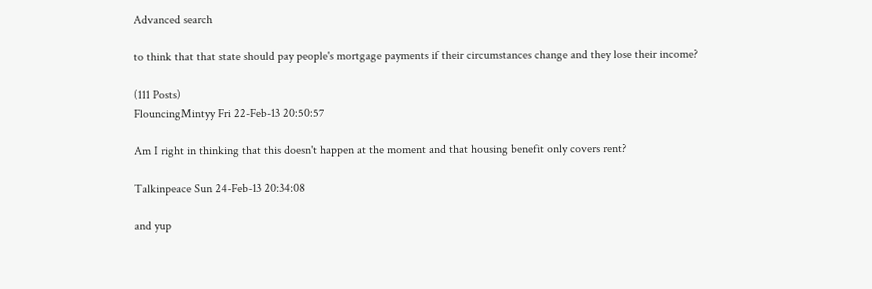Advanced search

to think that that state should pay people's mortgage payments if their circumstances change and they lose their income?

(111 Posts)
FlouncingMintyy Fri 22-Feb-13 20:50:57

Am I right in thinking that this doesn't happen at the moment and that housing benefit only covers rent?

Talkinpeace Sun 24-Feb-13 20:34:08

and yup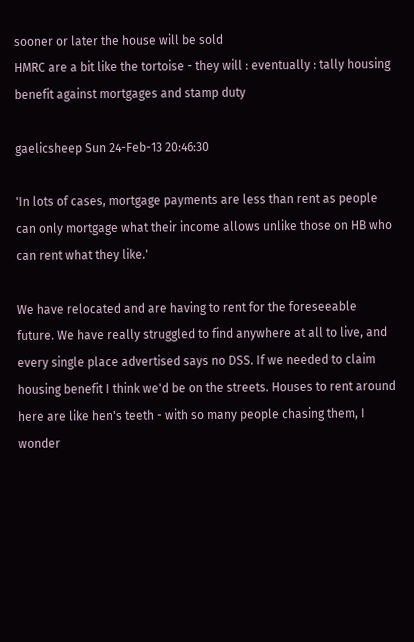sooner or later the house will be sold
HMRC are a bit like the tortoise - they will : eventually : tally housing benefit against mortgages and stamp duty

gaelicsheep Sun 24-Feb-13 20:46:30

'In lots of cases, mortgage payments are less than rent as people can only mortgage what their income allows unlike those on HB who can rent what they like.'

We have relocated and are having to rent for the foreseeable future. We have really struggled to find anywhere at all to live, and every single place advertised says no DSS. If we needed to claim housing benefit I think we'd be on the streets. Houses to rent around here are like hen's teeth - with so many people chasing them, I wonder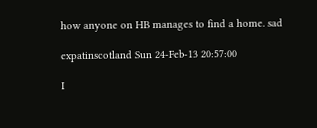how anyone on HB manages to find a home. sad

expatinscotland Sun 24-Feb-13 20:57:00

I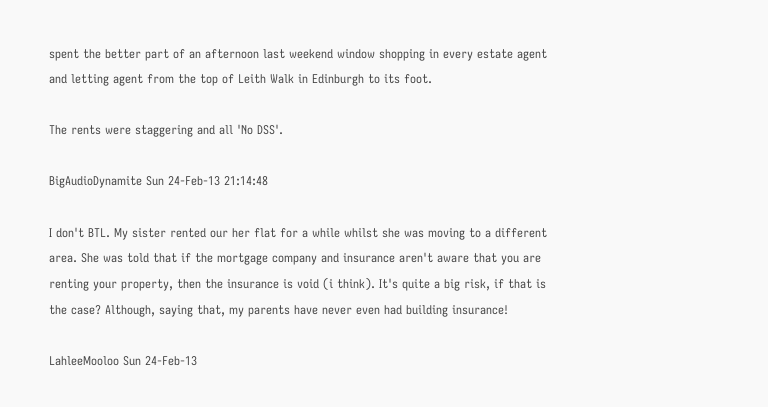spent the better part of an afternoon last weekend window shopping in every estate agent and letting agent from the top of Leith Walk in Edinburgh to its foot.

The rents were staggering and all 'No DSS'.

BigAudioDynamite Sun 24-Feb-13 21:14:48

I don't BTL. My sister rented our her flat for a while whilst she was moving to a different area. She was told that if the mortgage company and insurance aren't aware that you are renting your property, then the insurance is void (i think). It's quite a big risk, if that is the case? Although, saying that, my parents have never even had building insurance!

LahleeMooloo Sun 24-Feb-13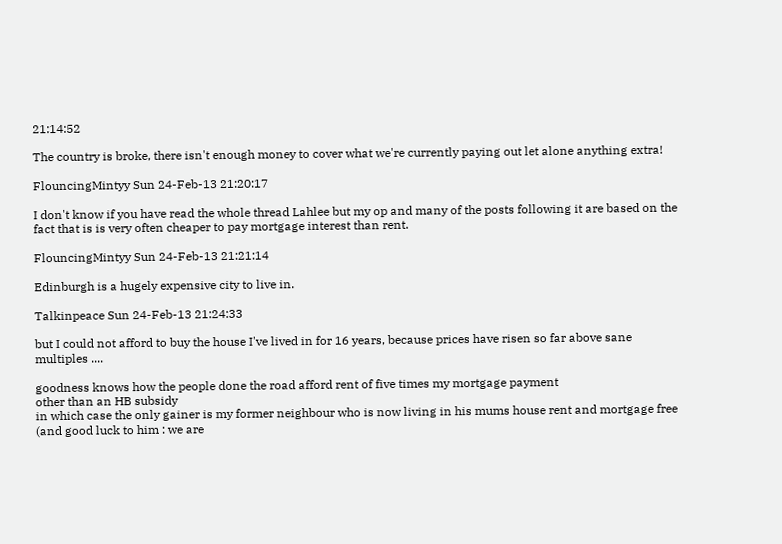21:14:52

The country is broke, there isn't enough money to cover what we're currently paying out let alone anything extra!

FlouncingMintyy Sun 24-Feb-13 21:20:17

I don't know if you have read the whole thread Lahlee but my op and many of the posts following it are based on the fact that is is very often cheaper to pay mortgage interest than rent.

FlouncingMintyy Sun 24-Feb-13 21:21:14

Edinburgh is a hugely expensive city to live in.

Talkinpeace Sun 24-Feb-13 21:24:33

but I could not afford to buy the house I've lived in for 16 years, because prices have risen so far above sane multiples ....

goodness knows how the people done the road afford rent of five times my mortgage payment
other than an HB subsidy
in which case the only gainer is my former neighbour who is now living in his mums house rent and mortgage free (and good luck to him : we are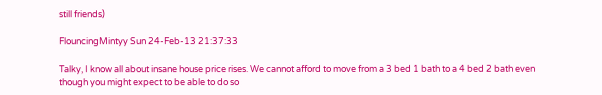still friends)

FlouncingMintyy Sun 24-Feb-13 21:37:33

Talky, I know all about insane house price rises. We cannot afford to move from a 3 bed 1 bath to a 4 bed 2 bath even though you might expect to be able to do so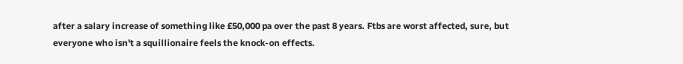after a salary increase of something like £50,000 pa over the past 8 years. Ftbs are worst affected, sure, but everyone who isn't a squillionaire feels the knock-on effects.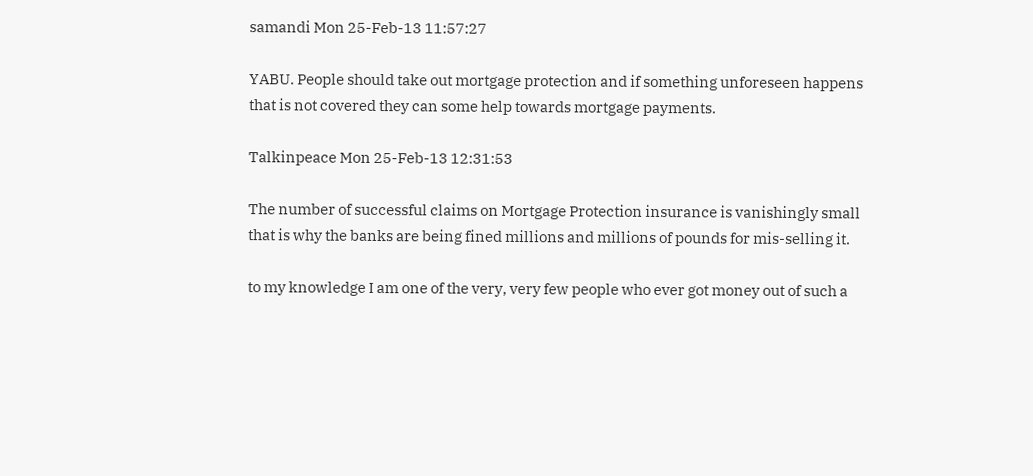samandi Mon 25-Feb-13 11:57:27

YABU. People should take out mortgage protection and if something unforeseen happens that is not covered they can some help towards mortgage payments.

Talkinpeace Mon 25-Feb-13 12:31:53

The number of successful claims on Mortgage Protection insurance is vanishingly small
that is why the banks are being fined millions and millions of pounds for mis-selling it.

to my knowledge I am one of the very, very few people who ever got money out of such a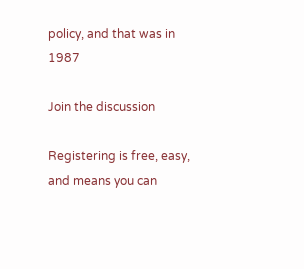policy, and that was in 1987

Join the discussion

Registering is free, easy, and means you can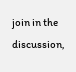join in the discussion,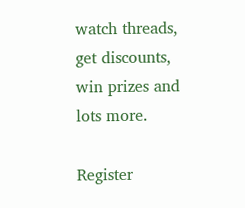watch threads, get discounts, win prizes and lots more.

Register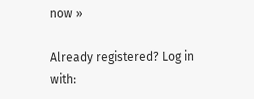now »

Already registered? Log in with: